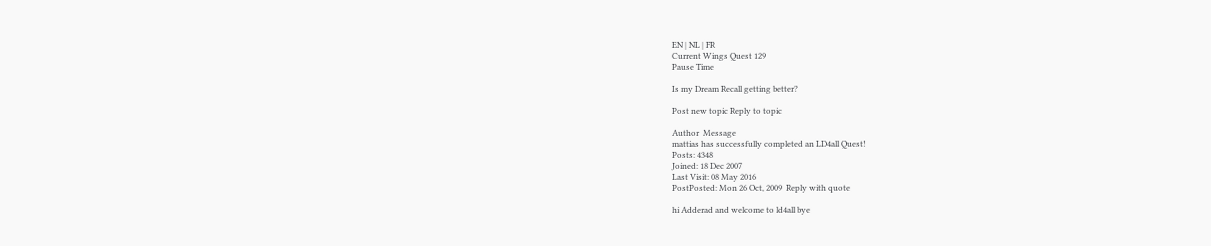EN | NL | FR
Current Wings Quest 129
Pause Time

Is my Dream Recall getting better?

Post new topic Reply to topic

Author  Message
mattias has successfully completed an LD4all Quest!
Posts: 4348
Joined: 18 Dec 2007
Last Visit: 08 May 2016
PostPosted: Mon 26 Oct, 2009  Reply with quote

hi Adderad and welcome to ld4all bye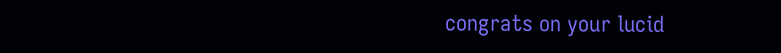congrats on your lucid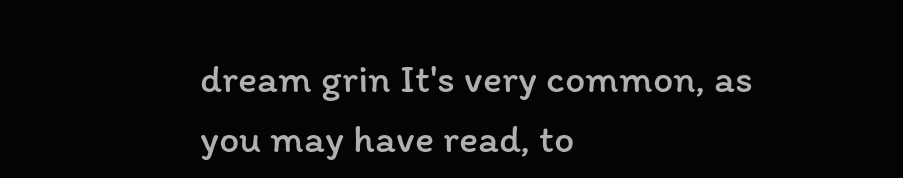dream grin It's very common, as you may have read, to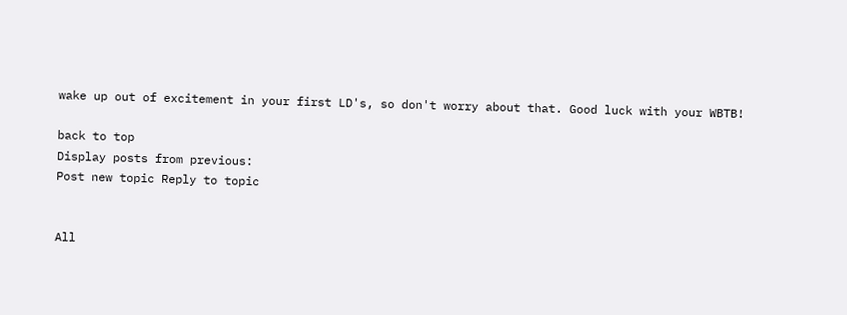wake up out of excitement in your first LD's, so don't worry about that. Good luck with your WBTB!

back to top
Display posts from previous:
Post new topic Reply to topic


All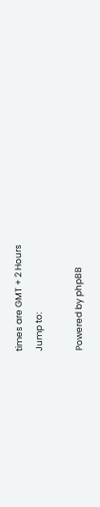times are GMT + 2 Hours
Jump to:

Powered by phpBB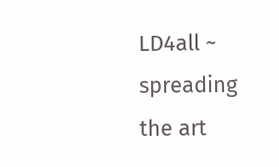LD4all ~ spreading the art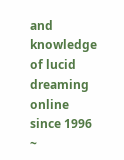and knowledge of lucid dreaming online since 1996 ~